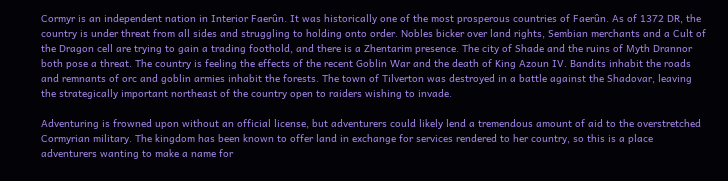Cormyr is an independent nation in Interior Faerûn. It was historically one of the most prosperous countries of Faerûn. As of 1372 DR, the country is under threat from all sides and struggling to holding onto order. Nobles bicker over land rights, Sembian merchants and a Cult of the Dragon cell are trying to gain a trading foothold, and there is a Zhentarim presence. The city of Shade and the ruins of Myth Drannor both pose a threat. The country is feeling the effects of the recent Goblin War and the death of King Azoun IV. Bandits inhabit the roads and remnants of orc and goblin armies inhabit the forests. The town of Tilverton was destroyed in a battle against the Shadovar, leaving the strategically important northeast of the country open to raiders wishing to invade.

Adventuring is frowned upon without an official license, but adventurers could likely lend a tremendous amount of aid to the overstretched Cormyrian military. The kingdom has been known to offer land in exchange for services rendered to her country, so this is a place adventurers wanting to make a name for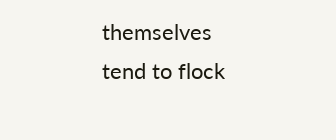themselves tend to flock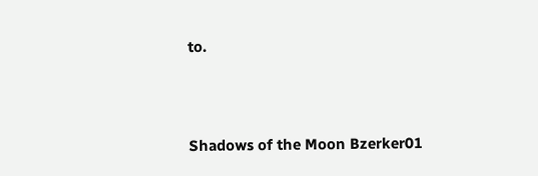to.





Shadows of the Moon Bzerker01